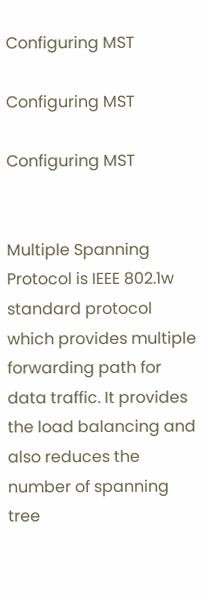Configuring MST

Configuring MST

Configuring MST


Multiple Spanning Protocol is IEEE 802.1w standard protocol which provides multiple forwarding path for data traffic. It provides the load balancing and also reduces the number of spanning tree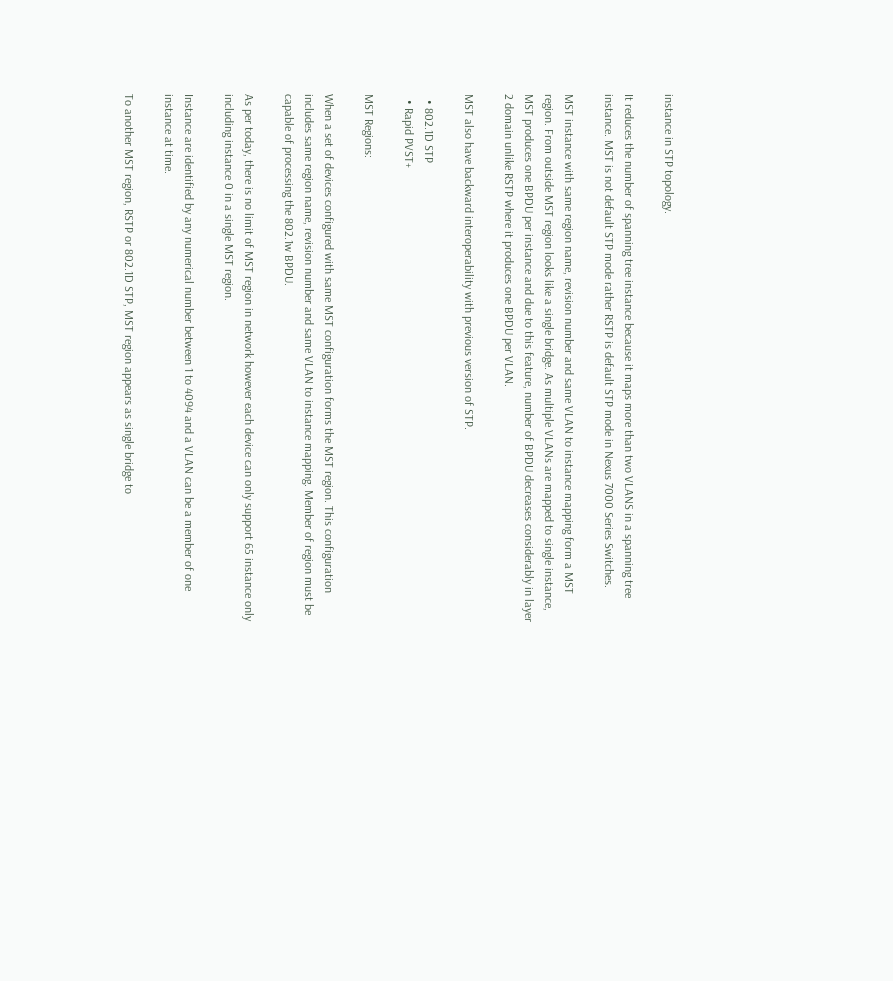instance in STP topology.

It reduces the number of spanning tree instance because it maps more than two VLANS in a spanning tree instance. MST is not default STP mode rather RSTP is default STP mode in Nexus 7000 Series Switches.

MST instance with same region name, revision number and same VLAN to instance mapping form a MST region. From outside MST region looks like a single bridge. As multiple VLANs are mapped to single instance, MST produces one BPDU per instance and due to this feature, number of BPDU decreases considerably in layer 2 domain unlike RSTP where it produces one BPDU per VLAN.

MST also have backward interoperability with previous version of STP.

  • 802.1D STP
  • Rapid PVST+

MST Regions:

When a set of devices configured with same MST configuration forms the MST region. This configuration includes same region name, revision number and same VLAN to instance mapping. Member of region must be capable of processing the 802.1w BPDU.

As per today, there is no limit of MST region in network however each device can only support 65 instance only including instance 0 in a single MST region.

Instance are identified by any numerical number between 1 to 4094 and a VLAN can be a member of one instance at time.

To another MST region, RSTP or 802.1D STP, MST region appears as single bridge to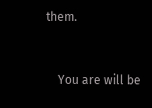them.


    You are will be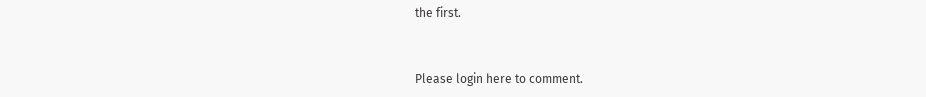the first.


Please login here to comment.